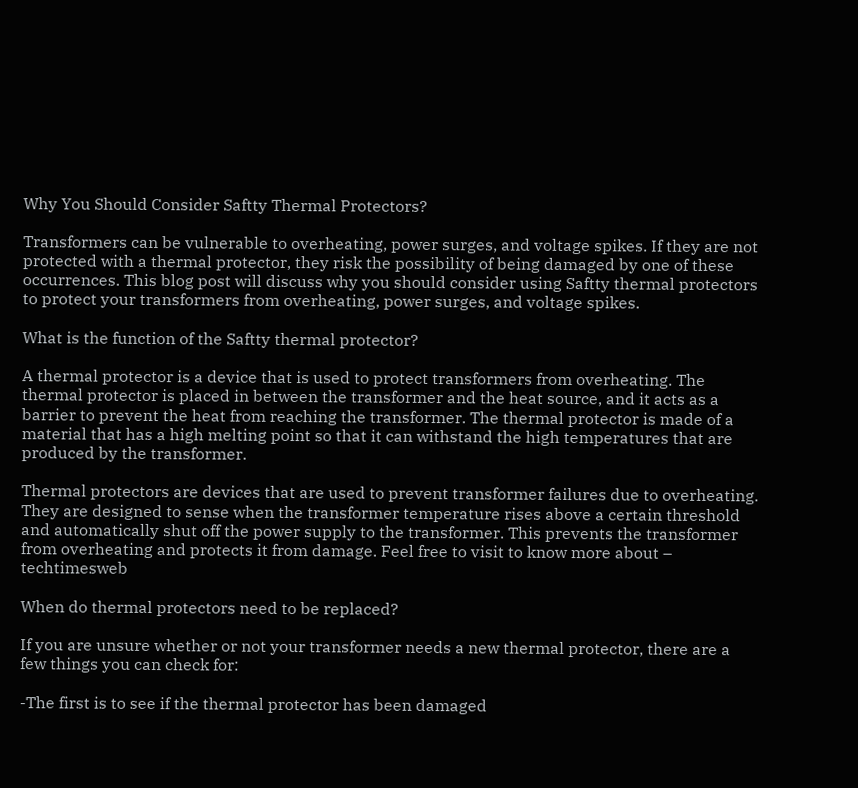Why You Should Consider Saftty Thermal Protectors?

Transformers can be vulnerable to overheating, power surges, and voltage spikes. If they are not protected with a thermal protector, they risk the possibility of being damaged by one of these occurrences. This blog post will discuss why you should consider using Saftty thermal protectors to protect your transformers from overheating, power surges, and voltage spikes.

What is the function of the Saftty thermal protector?

A thermal protector is a device that is used to protect transformers from overheating. The thermal protector is placed in between the transformer and the heat source, and it acts as a barrier to prevent the heat from reaching the transformer. The thermal protector is made of a material that has a high melting point so that it can withstand the high temperatures that are produced by the transformer.

Thermal protectors are devices that are used to prevent transformer failures due to overheating. They are designed to sense when the transformer temperature rises above a certain threshold and automatically shut off the power supply to the transformer. This prevents the transformer from overheating and protects it from damage. Feel free to visit to know more about – techtimesweb

When do thermal protectors need to be replaced?

If you are unsure whether or not your transformer needs a new thermal protector, there are a few things you can check for:

-The first is to see if the thermal protector has been damaged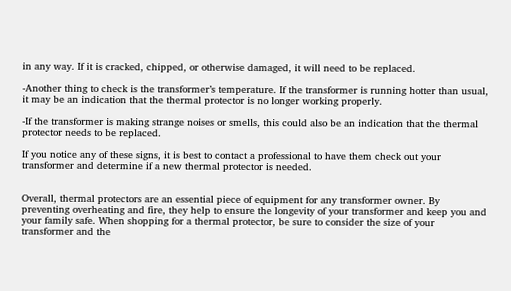in any way. If it is cracked, chipped, or otherwise damaged, it will need to be replaced.

-Another thing to check is the transformer’s temperature. If the transformer is running hotter than usual, it may be an indication that the thermal protector is no longer working properly.

-If the transformer is making strange noises or smells, this could also be an indication that the thermal protector needs to be replaced.

If you notice any of these signs, it is best to contact a professional to have them check out your transformer and determine if a new thermal protector is needed.


Overall, thermal protectors are an essential piece of equipment for any transformer owner. By preventing overheating and fire, they help to ensure the longevity of your transformer and keep you and your family safe. When shopping for a thermal protector, be sure to consider the size of your transformer and the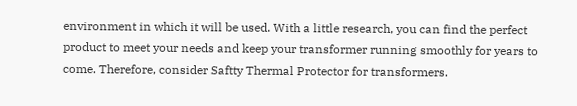environment in which it will be used. With a little research, you can find the perfect product to meet your needs and keep your transformer running smoothly for years to come. Therefore, consider Saftty Thermal Protector for transformers.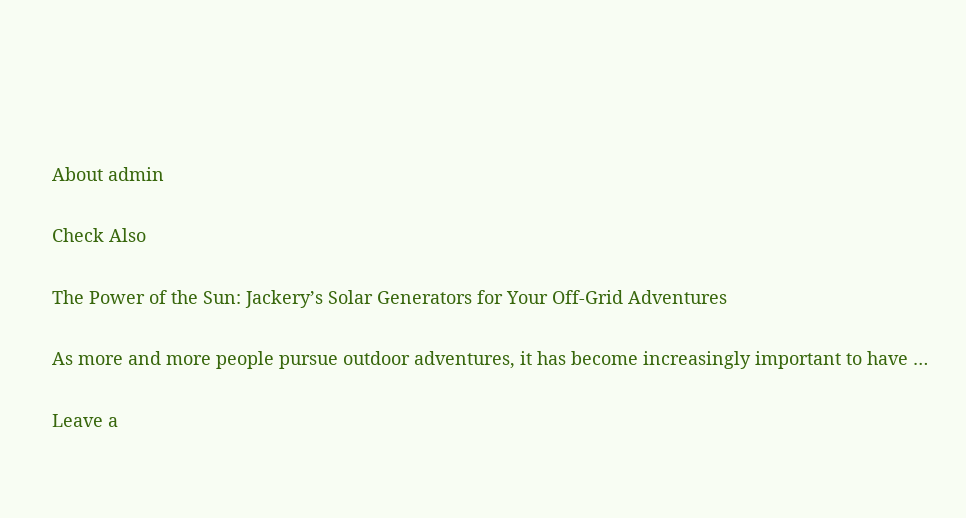About admin

Check Also

The Power of the Sun: Jackery’s Solar Generators for Your Off-Grid Adventures

As more and more people pursue outdoor adventures, it has become increasingly important to have …

Leave a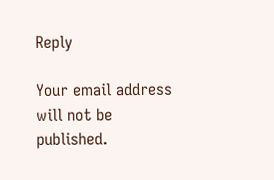Reply

Your email address will not be published.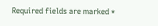Required fields are marked *